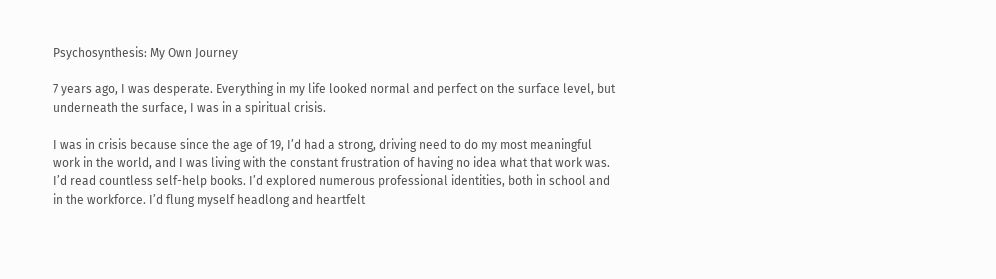Psychosynthesis: My Own Journey

7 years ago, I was desperate. Everything in my life looked normal and perfect on the surface level, but underneath the surface, I was in a spiritual crisis.

I was in crisis because since the age of 19, I’d had a strong, driving need to do my most meaningful work in the world, and I was living with the constant frustration of having no idea what that work was. I’d read countless self-help books. I’d explored numerous professional identities, both in school and in the workforce. I’d flung myself headlong and heartfelt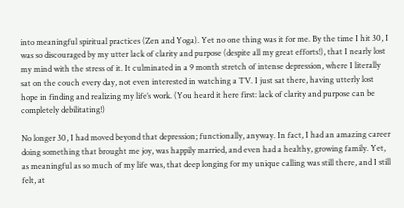into meaningful spiritual practices (Zen and Yoga). Yet no one thing was it for me. By the time I hit 30, I was so discouraged by my utter lack of clarity and purpose (despite all my great efforts!), that I nearly lost my mind with the stress of it. It culminated in a 9 month stretch of intense depression, where I literally sat on the couch every day, not even interested in watching a TV. I just sat there, having utterly lost hope in finding and realizing my life’s work. (You heard it here first: lack of clarity and purpose can be completely debilitating!)

No longer 30, I had moved beyond that depression; functionally, anyway. In fact, I had an amazing career doing something that brought me joy, was happily married, and even had a healthy, growing family. Yet, as meaningful as so much of my life was, that deep longing for my unique calling was still there, and I still felt, at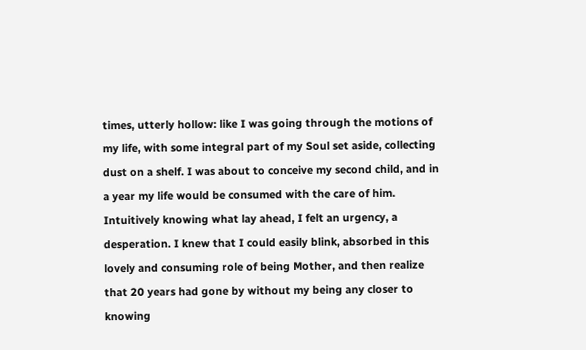times, utterly hollow: like I was going through the motions of my life, with some integral part of my Soul set aside, collecting dust on a shelf. I was about to conceive my second child, and in a year my life would be consumed with the care of him. Intuitively knowing what lay ahead, I felt an urgency, a desperation. I knew that I could easily blink, absorbed in this lovely and consuming role of being Mother, and then realize that 20 years had gone by without my being any closer to knowing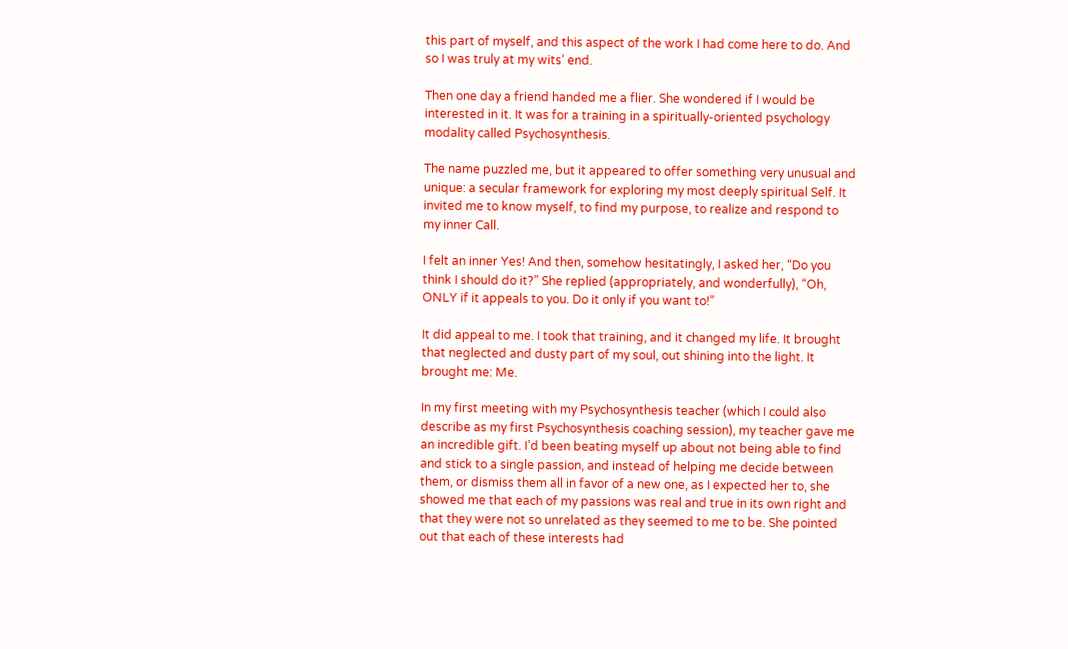this part of myself, and this aspect of the work I had come here to do. And so I was truly at my wits’ end.

Then one day a friend handed me a flier. She wondered if I would be interested in it. It was for a training in a spiritually-oriented psychology modality called Psychosynthesis.

The name puzzled me, but it appeared to offer something very unusual and unique: a secular framework for exploring my most deeply spiritual Self. It invited me to know myself, to find my purpose, to realize and respond to my inner Call.

I felt an inner Yes! And then, somehow hesitatingly, I asked her, “Do you think I should do it?” She replied (appropriately, and wonderfully), “Oh, ONLY if it appeals to you. Do it only if you want to!”

It did appeal to me. I took that training, and it changed my life. It brought that neglected and dusty part of my soul, out shining into the light. It brought me: Me.

In my first meeting with my Psychosynthesis teacher (which I could also describe as my first Psychosynthesis coaching session), my teacher gave me an incredible gift. I’d been beating myself up about not being able to find and stick to a single passion, and instead of helping me decide between them, or dismiss them all in favor of a new one, as I expected her to, she showed me that each of my passions was real and true in its own right and that they were not so unrelated as they seemed to me to be. She pointed out that each of these interests had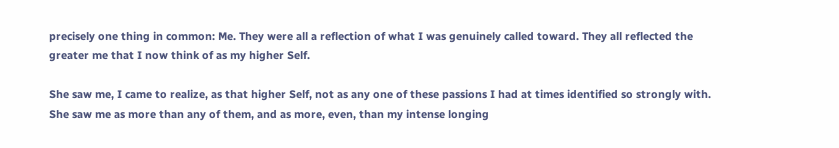precisely one thing in common: Me. They were all a reflection of what I was genuinely called toward. They all reflected the greater me that I now think of as my higher Self.

She saw me, I came to realize, as that higher Self, not as any one of these passions I had at times identified so strongly with. She saw me as more than any of them, and as more, even, than my intense longing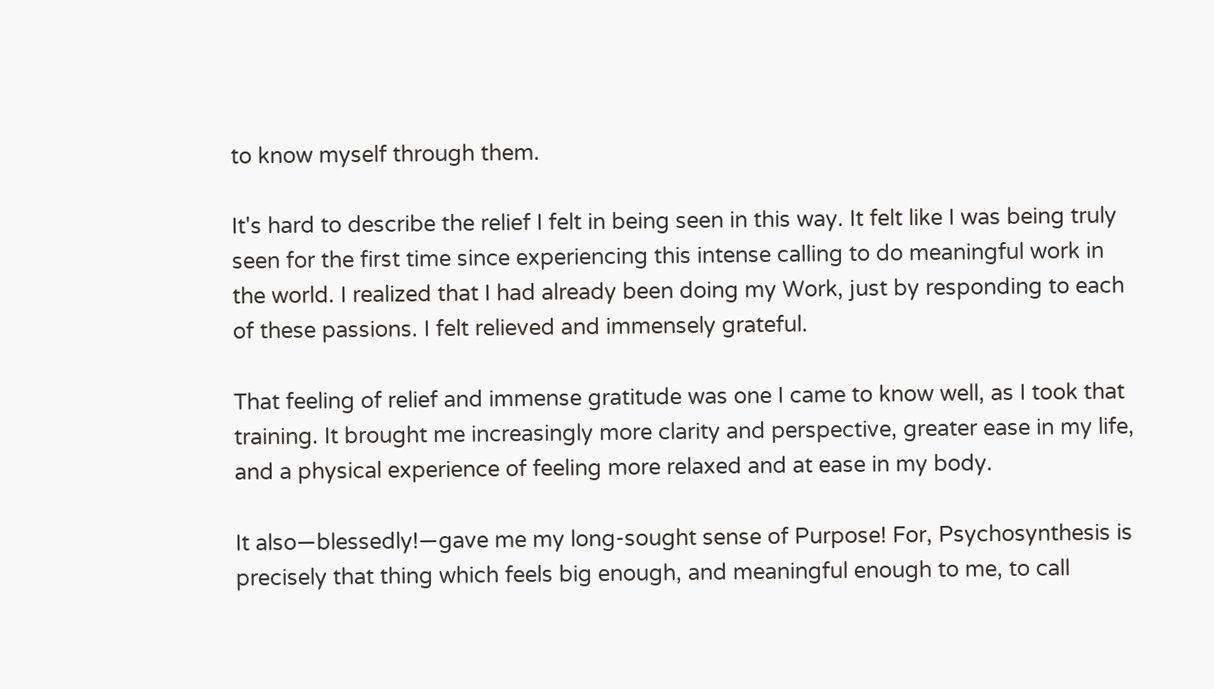to know myself through them.

It's hard to describe the relief I felt in being seen in this way. It felt like I was being truly seen for the first time since experiencing this intense calling to do meaningful work in the world. I realized that I had already been doing my Work, just by responding to each of these passions. I felt relieved and immensely grateful.

That feeling of relief and immense gratitude was one I came to know well, as I took that training. It brought me increasingly more clarity and perspective, greater ease in my life, and a physical experience of feeling more relaxed and at ease in my body.

It also—blessedly!—gave me my long-sought sense of Purpose! For, Psychosynthesis is precisely that thing which feels big enough, and meaningful enough to me, to call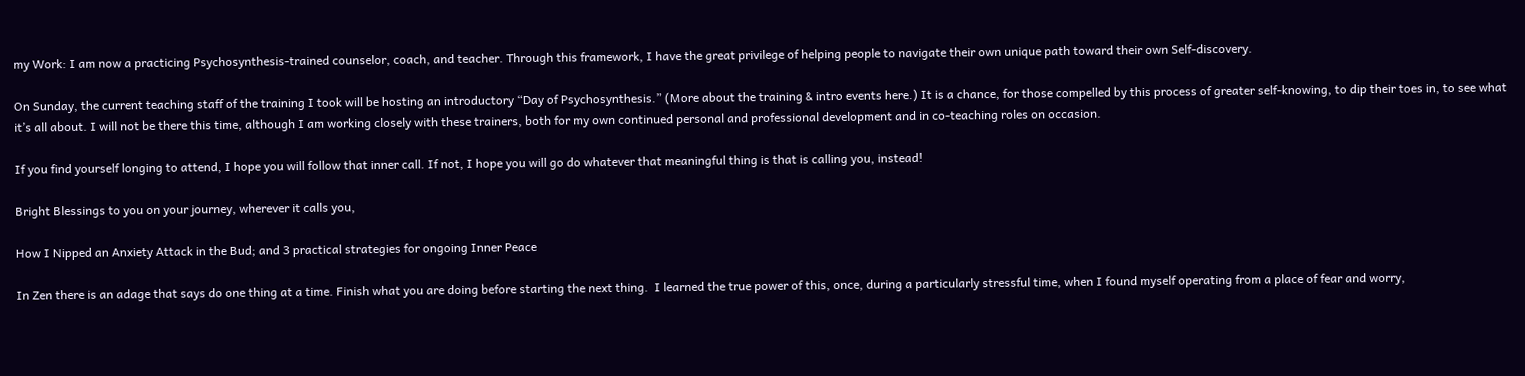my Work: I am now a practicing Psychosynthesis-trained counselor, coach, and teacher. Through this framework, I have the great privilege of helping people to navigate their own unique path toward their own Self-discovery.

On Sunday, the current teaching staff of the training I took will be hosting an introductory “Day of Psychosynthesis.” (More about the training & intro events here.) It is a chance, for those compelled by this process of greater self-knowing, to dip their toes in, to see what it’s all about. I will not be there this time, although I am working closely with these trainers, both for my own continued personal and professional development and in co-teaching roles on occasion.

If you find yourself longing to attend, I hope you will follow that inner call. If not, I hope you will go do whatever that meaningful thing is that is calling you, instead!

Bright Blessings to you on your journey, wherever it calls you,

How I Nipped an Anxiety Attack in the Bud; and 3 practical strategies for ongoing Inner Peace

In Zen there is an adage that says do one thing at a time. Finish what you are doing before starting the next thing.  I learned the true power of this, once, during a particularly stressful time, when I found myself operating from a place of fear and worry,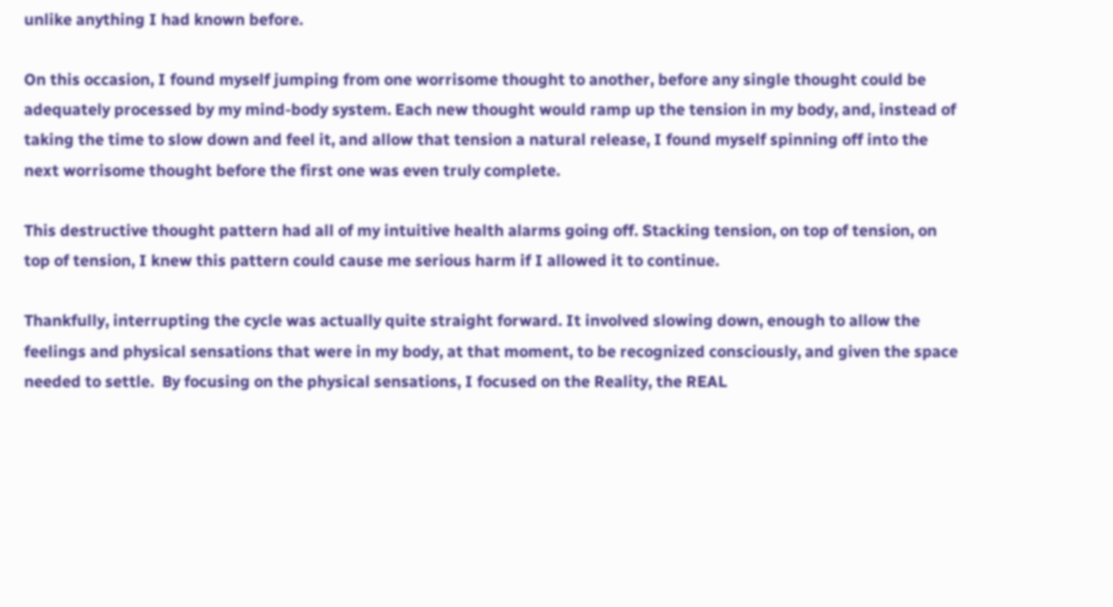unlike anything I had known before.

On this occasion, I found myself jumping from one worrisome thought to another, before any single thought could be adequately processed by my mind-body system. Each new thought would ramp up the tension in my body, and, instead of taking the time to slow down and feel it, and allow that tension a natural release, I found myself spinning off into the next worrisome thought before the first one was even truly complete.

This destructive thought pattern had all of my intuitive health alarms going off. Stacking tension, on top of tension, on top of tension, I knew this pattern could cause me serious harm if I allowed it to continue.

Thankfully, interrupting the cycle was actually quite straight forward. It involved slowing down, enough to allow the feelings and physical sensations that were in my body, at that moment, to be recognized consciously, and given the space needed to settle.  By focusing on the physical sensations, I focused on the Reality, the REAL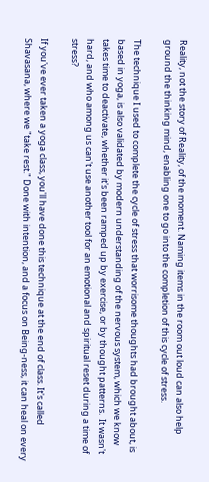Reality, not the story of Reality, of the moment. Naming items in the room out loud can also help ground the thinking mind, enabling one to go into the completion of this cycle of stress.

The technique I used to complete the cycle of stress that worrisome thoughts had brought about, is based in yoga, is also validated by modern understanding of the nervous system, which we know takes time to deactivate, whether it's been ramped up by exercise, or by thought patterns.  It wasn't hard, and who among us can't use another tool for an emotional and spiritual reset during a time of stress?

If you've ever taken a yoga class, you'll have done this technique at the end of class. It's called Shavasana, where we "take rest." Done with intention, and a focus on Being-ness, it can heal on every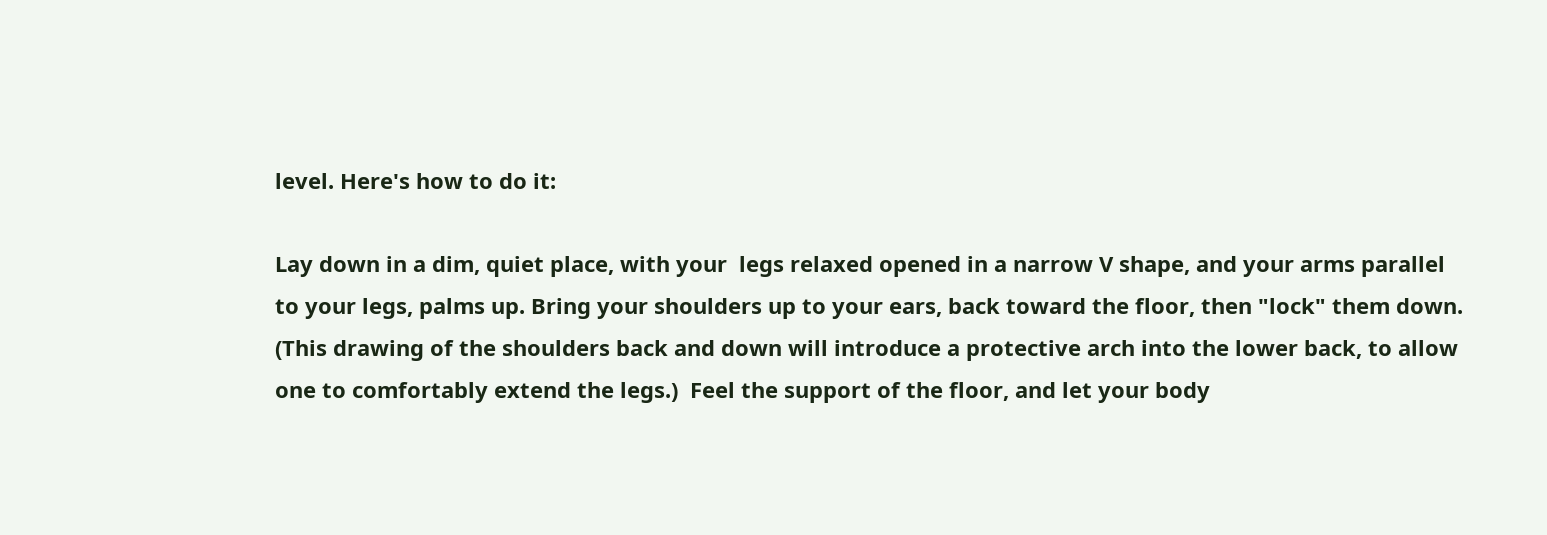level. Here's how to do it:

Lay down in a dim, quiet place, with your  legs relaxed opened in a narrow V shape, and your arms parallel to your legs, palms up. Bring your shoulders up to your ears, back toward the floor, then "lock" them down. (This drawing of the shoulders back and down will introduce a protective arch into the lower back, to allow one to comfortably extend the legs.)  Feel the support of the floor, and let your body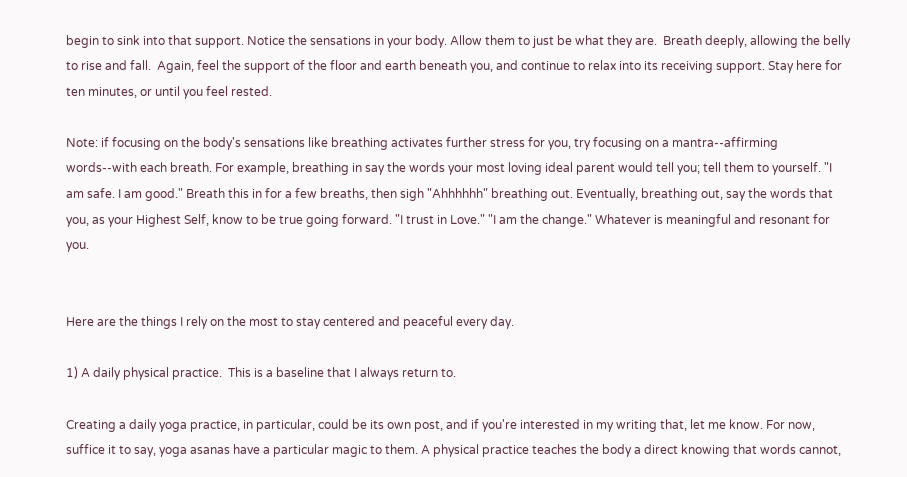begin to sink into that support. Notice the sensations in your body. Allow them to just be what they are.  Breath deeply, allowing the belly to rise and fall.  Again, feel the support of the floor and earth beneath you, and continue to relax into its receiving support. Stay here for ten minutes, or until you feel rested.

Note: if focusing on the body's sensations like breathing activates further stress for you, try focusing on a mantra--affirming words--with each breath. For example, breathing in say the words your most loving ideal parent would tell you; tell them to yourself. "I am safe. I am good." Breath this in for a few breaths, then sigh "Ahhhhhh" breathing out. Eventually, breathing out, say the words that you, as your Highest Self, know to be true going forward. "I trust in Love." "I am the change." Whatever is meaningful and resonant for you.


Here are the things I rely on the most to stay centered and peaceful every day.

1) A daily physical practice.  This is a baseline that I always return to.

Creating a daily yoga practice, in particular, could be its own post, and if you're interested in my writing that, let me know. For now, suffice it to say, yoga asanas have a particular magic to them. A physical practice teaches the body a direct knowing that words cannot,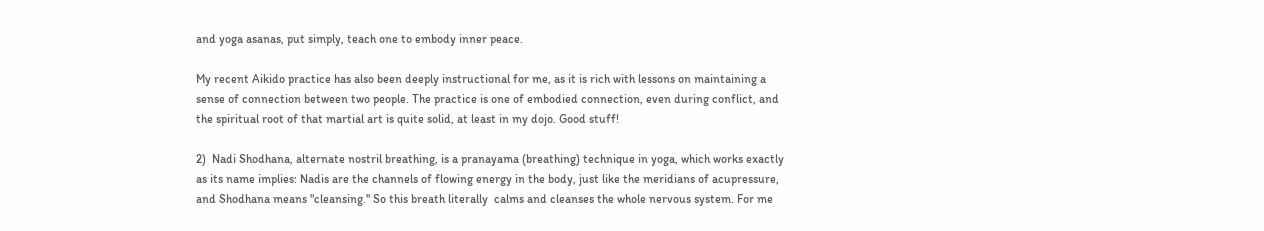and yoga asanas, put simply, teach one to embody inner peace.

My recent Aikido practice has also been deeply instructional for me, as it is rich with lessons on maintaining a sense of connection between two people. The practice is one of embodied connection, even during conflict, and the spiritual root of that martial art is quite solid, at least in my dojo. Good stuff!

2)  Nadi Shodhana, alternate nostril breathing, is a pranayama (breathing) technique in yoga, which works exactly as its name implies: Nadis are the channels of flowing energy in the body, just like the meridians of acupressure, and Shodhana means "cleansing." So this breath literally  calms and cleanses the whole nervous system. For me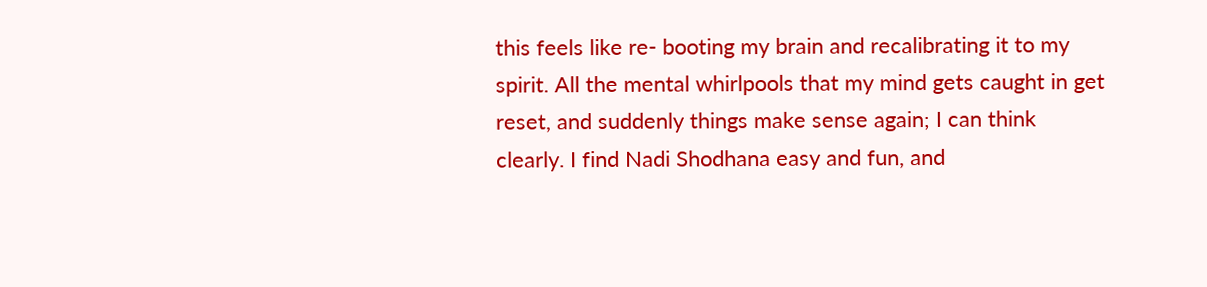this feels like re- booting my brain and recalibrating it to my spirit. All the mental whirlpools that my mind gets caught in get reset, and suddenly things make sense again; I can think clearly. I find Nadi Shodhana easy and fun, and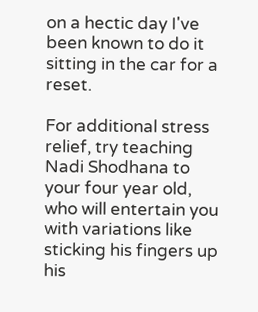on a hectic day I've been known to do it sitting in the car for a reset.

For additional stress relief, try teaching Nadi Shodhana to your four year old, who will entertain you with variations like sticking his fingers up his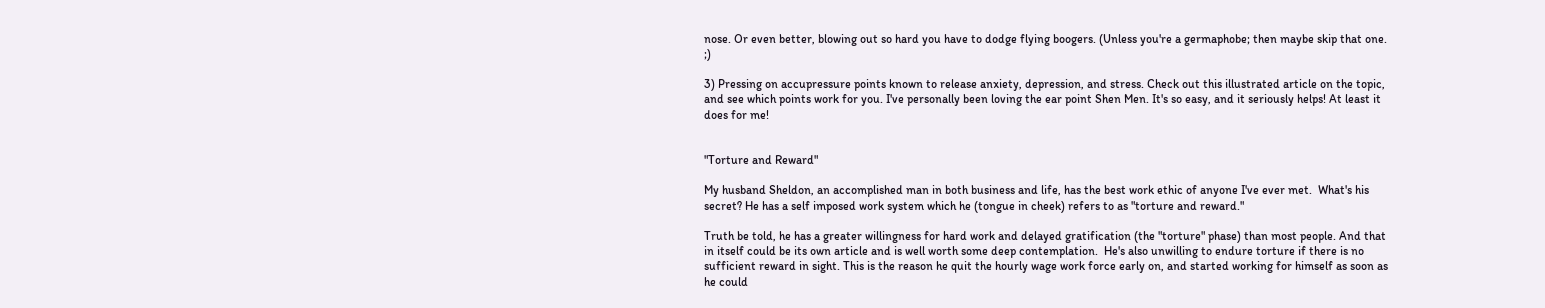nose. Or even better, blowing out so hard you have to dodge flying boogers. (Unless you're a germaphobe; then maybe skip that one. ;)

3) Pressing on accupressure points known to release anxiety, depression, and stress. Check out this illustrated article on the topic, and see which points work for you. I've personally been loving the ear point Shen Men. It's so easy, and it seriously helps! At least it does for me!


"Torture and Reward"

My husband Sheldon, an accomplished man in both business and life, has the best work ethic of anyone I've ever met.  What's his secret? He has a self imposed work system which he (tongue in cheek) refers to as "torture and reward."

Truth be told, he has a greater willingness for hard work and delayed gratification (the "torture" phase) than most people. And that in itself could be its own article and is well worth some deep contemplation.  He's also unwilling to endure torture if there is no sufficient reward in sight. This is the reason he quit the hourly wage work force early on, and started working for himself as soon as he could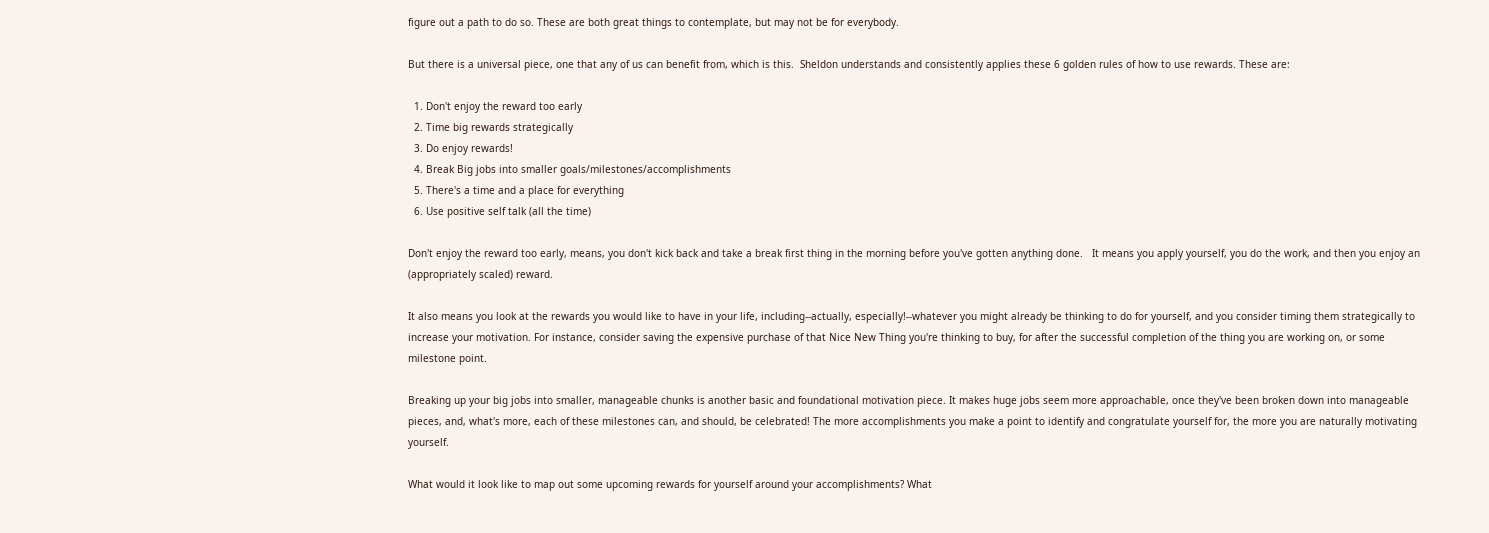figure out a path to do so. These are both great things to contemplate, but may not be for everybody.

But there is a universal piece, one that any of us can benefit from, which is this.  Sheldon understands and consistently applies these 6 golden rules of how to use rewards. These are:

  1. Don't enjoy the reward too early
  2. Time big rewards strategically
  3. Do enjoy rewards!
  4. Break Big jobs into smaller goals/milestones/accomplishments
  5. There's a time and a place for everything
  6. Use positive self talk (all the time)

Don't enjoy the reward too early, means, you don't kick back and take a break first thing in the morning before you've gotten anything done.   It means you apply yourself, you do the work, and then you enjoy an (appropriately scaled) reward.

It also means you look at the rewards you would like to have in your life, including--actually, especially!--whatever you might already be thinking to do for yourself, and you consider timing them strategically to increase your motivation. For instance, consider saving the expensive purchase of that Nice New Thing you're thinking to buy, for after the successful completion of the thing you are working on, or some milestone point.

Breaking up your big jobs into smaller, manageable chunks is another basic and foundational motivation piece. It makes huge jobs seem more approachable, once they've been broken down into manageable pieces, and, what's more, each of these milestones can, and should, be celebrated! The more accomplishments you make a point to identify and congratulate yourself for, the more you are naturally motivating yourself.

What would it look like to map out some upcoming rewards for yourself around your accomplishments? What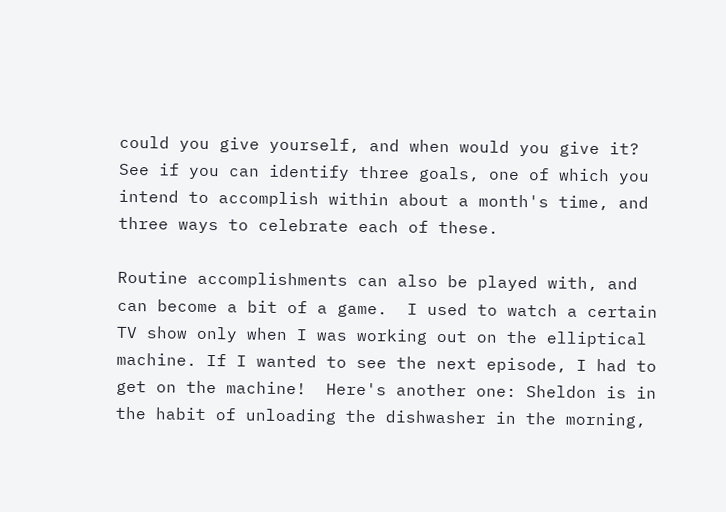could you give yourself, and when would you give it?  See if you can identify three goals, one of which you intend to accomplish within about a month's time, and three ways to celebrate each of these.

Routine accomplishments can also be played with, and can become a bit of a game.  I used to watch a certain TV show only when I was working out on the elliptical machine. If I wanted to see the next episode, I had to get on the machine!  Here's another one: Sheldon is in the habit of unloading the dishwasher in the morning,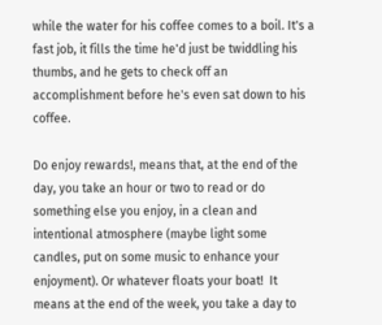while the water for his coffee comes to a boil. It's a fast job, it fills the time he'd just be twiddling his thumbs, and he gets to check off an accomplishment before he's even sat down to his coffee.

Do enjoy rewards!, means that, at the end of the day, you take an hour or two to read or do something else you enjoy, in a clean and intentional atmosphere (maybe light some candles, put on some music to enhance your enjoyment). Or whatever floats your boat!  It means at the end of the week, you take a day to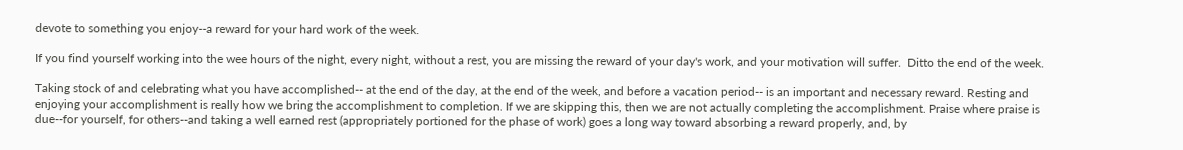devote to something you enjoy--a reward for your hard work of the week.

If you find yourself working into the wee hours of the night, every night, without a rest, you are missing the reward of your day's work, and your motivation will suffer.  Ditto the end of the week.

Taking stock of and celebrating what you have accomplished-- at the end of the day, at the end of the week, and before a vacation period-- is an important and necessary reward. Resting and enjoying your accomplishment is really how we bring the accomplishment to completion. If we are skipping this, then we are not actually completing the accomplishment. Praise where praise is due--for yourself, for others--and taking a well earned rest (appropriately portioned for the phase of work) goes a long way toward absorbing a reward properly, and, by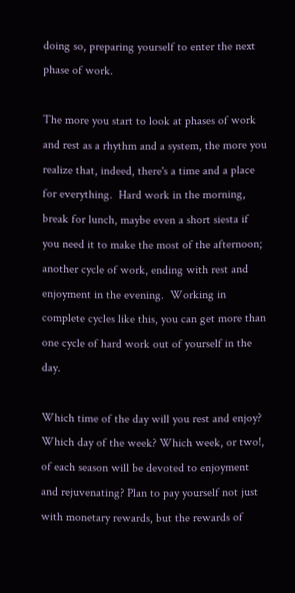doing so, preparing yourself to enter the next phase of work.

The more you start to look at phases of work and rest as a rhythm and a system, the more you realize that, indeed, there's a time and a place for everything.  Hard work in the morning, break for lunch, maybe even a short siesta if you need it to make the most of the afternoon; another cycle of work, ending with rest and enjoyment in the evening.  Working in complete cycles like this, you can get more than one cycle of hard work out of yourself in the day.

Which time of the day will you rest and enjoy? Which day of the week? Which week, or two!, of each season will be devoted to enjoyment and rejuvenating? Plan to pay yourself not just with monetary rewards, but the rewards of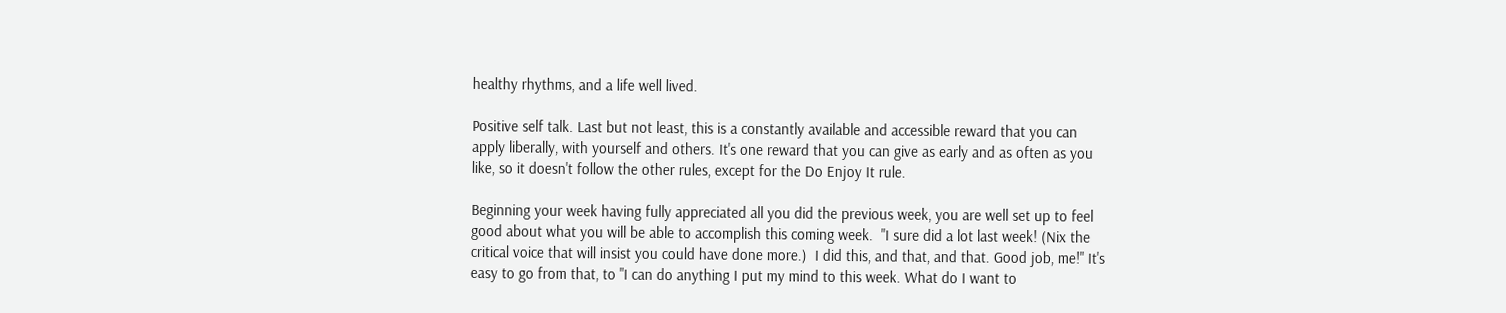healthy rhythms, and a life well lived.

Positive self talk. Last but not least, this is a constantly available and accessible reward that you can apply liberally, with yourself and others. It's one reward that you can give as early and as often as you like, so it doesn't follow the other rules, except for the Do Enjoy It rule.

Beginning your week having fully appreciated all you did the previous week, you are well set up to feel good about what you will be able to accomplish this coming week.  "I sure did a lot last week! (Nix the critical voice that will insist you could have done more.)  I did this, and that, and that. Good job, me!" It's easy to go from that, to "I can do anything I put my mind to this week. What do I want to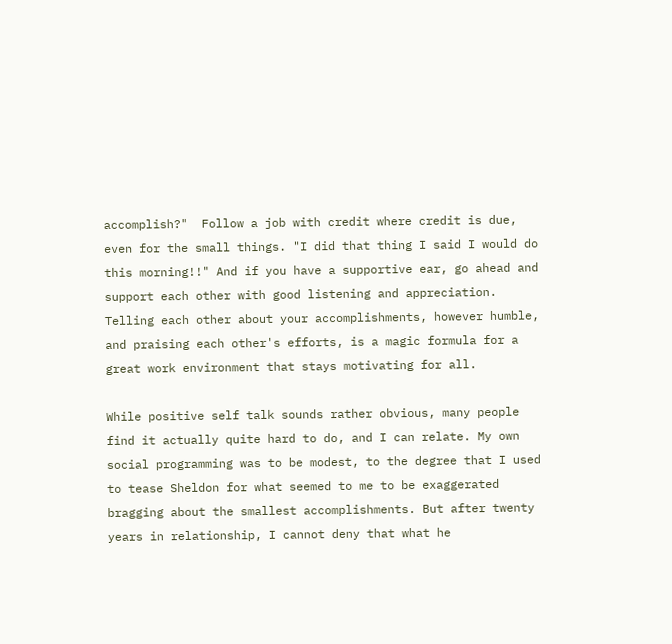accomplish?"  Follow a job with credit where credit is due, even for the small things. "I did that thing I said I would do this morning!!" And if you have a supportive ear, go ahead and support each other with good listening and appreciation. Telling each other about your accomplishments, however humble, and praising each other's efforts, is a magic formula for a great work environment that stays motivating for all.

While positive self talk sounds rather obvious, many people find it actually quite hard to do, and I can relate. My own social programming was to be modest, to the degree that I used to tease Sheldon for what seemed to me to be exaggerated bragging about the smallest accomplishments. But after twenty years in relationship, I cannot deny that what he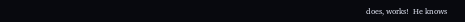does, works!  He knows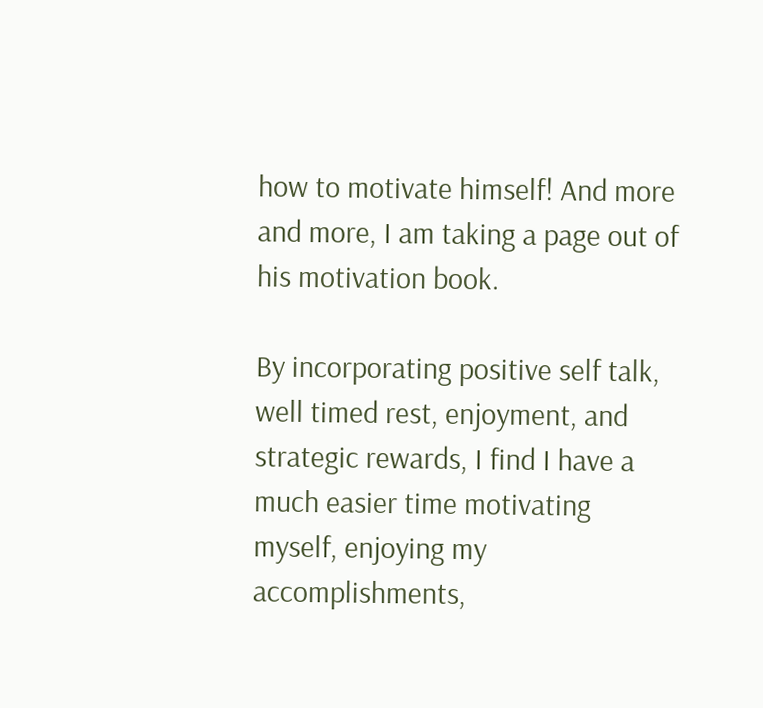how to motivate himself! And more and more, I am taking a page out of his motivation book.

By incorporating positive self talk, well timed rest, enjoyment, and strategic rewards, I find I have a much easier time motivating myself, enjoying my accomplishments,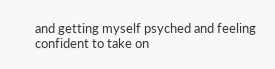and getting myself psyched and feeling confident to take on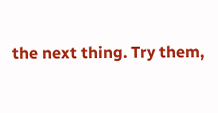the next thing. Try them,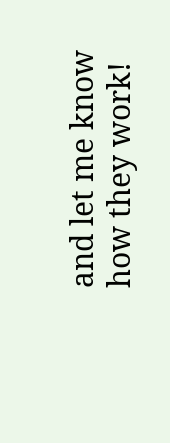and let me know how they work!